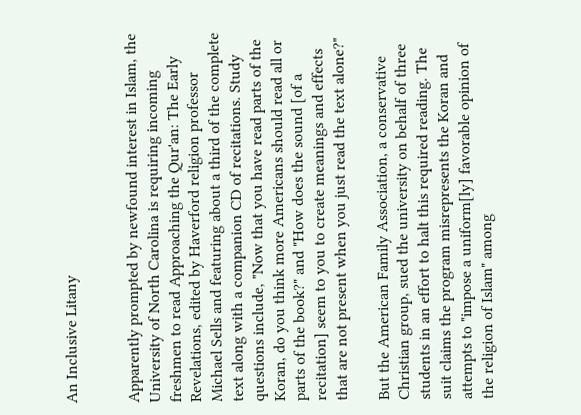An Inclusive Litany


Apparently prompted by newfound interest in Islam, the University of North Carolina is requiring incoming freshmen to read Approaching the Qur'an: The Early Revelations, edited by Haverford religion professor Michael Sells and featuring about a third of the complete text along with a companion CD of recitations. Study questions include, "Now that you have read parts of the Koran, do you think more Americans should read all or parts of the book?" and "How does the sound [of a recitation] seem to you to create meanings and effects that are not present when you just read the text alone?"

But the American Family Association, a conservative Christian group, sued the university on behalf of three students in an effort to halt this required reading. The suit claims the program misrepresents the Koran and attempts to "impose a uniform[ly] favorable opinion of the religion of Islam" among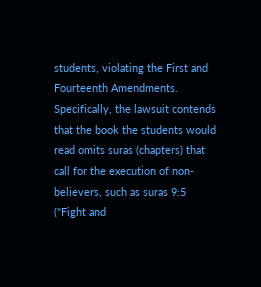students, violating the First and Fourteenth Amendments. Specifically, the lawsuit contends that the book the students would read omits suras (chapters) that call for the execution of non-believers, such as suras 9:5 ("Fight and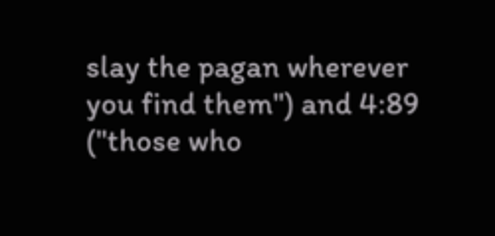slay the pagan wherever you find them") and 4:89 ("those who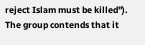reject Islam must be killed"). The group contends that it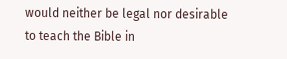would neither be legal nor desirable to teach the Bible in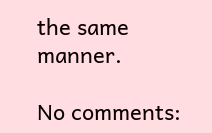the same manner.

No comments: